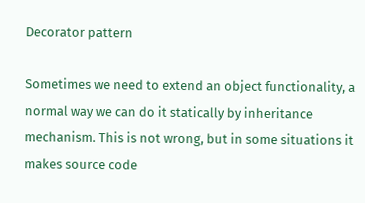Decorator pattern

Sometimes we need to extend an object functionality, a normal way we can do it statically by inheritance mechanism. This is not wrong, but in some situations it makes source code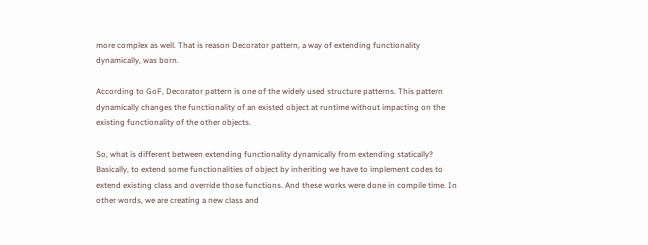more complex as well. That is reason Decorator pattern, a way of extending functionality dynamically, was born.

According to GoF, Decorator pattern is one of the widely used structure patterns. This pattern dynamically changes the functionality of an existed object at runtime without impacting on the existing functionality of the other objects.

So, what is different between extending functionality dynamically from extending statically? Basically, to extend some functionalities of object by inheriting we have to implement codes to extend existing class and override those functions. And these works were done in compile time. In other words, we are creating a new class and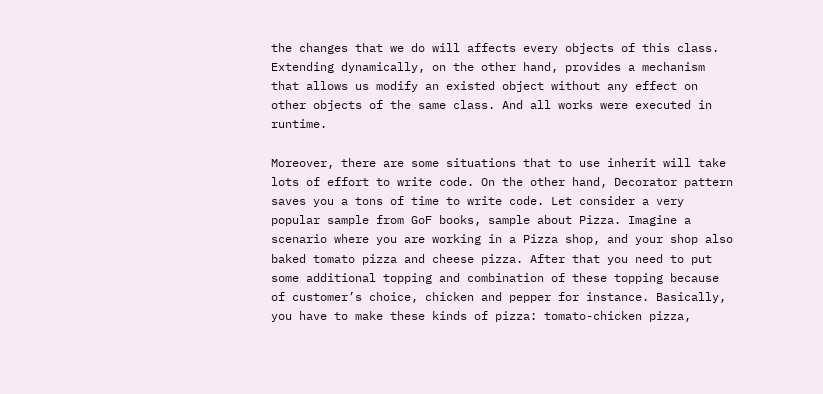the changes that we do will affects every objects of this class. Extending dynamically, on the other hand, provides a mechanism that allows us modify an existed object without any effect on other objects of the same class. And all works were executed in runtime.

Moreover, there are some situations that to use inherit will take lots of effort to write code. On the other hand, Decorator pattern saves you a tons of time to write code. Let consider a very popular sample from GoF books, sample about Pizza. Imagine a scenario where you are working in a Pizza shop, and your shop also baked tomato pizza and cheese pizza. After that you need to put some additional topping and combination of these topping because of customer’s choice, chicken and pepper for instance. Basically, you have to make these kinds of pizza: tomato-chicken pizza,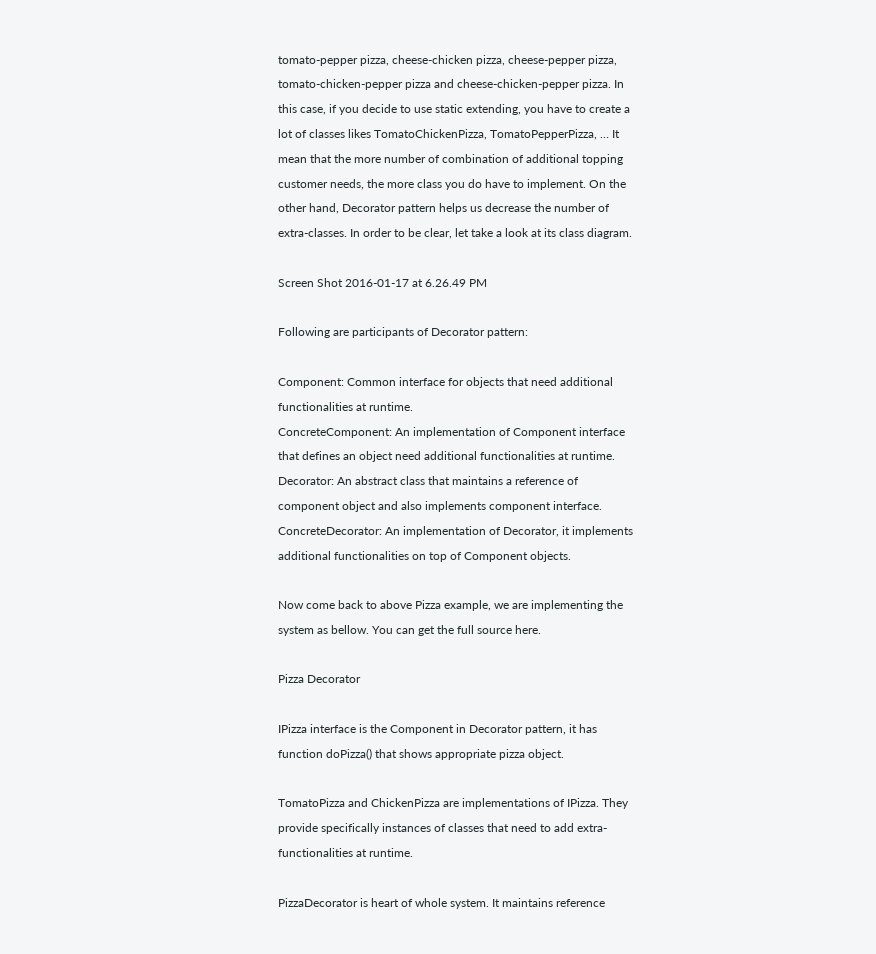tomato-pepper pizza, cheese-chicken pizza, cheese-pepper pizza, tomato-chicken-pepper pizza and cheese-chicken-pepper pizza. In this case, if you decide to use static extending, you have to create a lot of classes likes TomatoChickenPizza, TomatoPepperPizza, … It mean that the more number of combination of additional topping customer needs, the more class you do have to implement. On the other hand, Decorator pattern helps us decrease the number of extra-classes. In order to be clear, let take a look at its class diagram.

Screen Shot 2016-01-17 at 6.26.49 PM

Following are participants of Decorator pattern:

Component: Common interface for objects that need additional functionalities at runtime.
ConcreteComponent: An implementation of Component interface that defines an object need additional functionalities at runtime.
Decorator: An abstract class that maintains a reference of component object and also implements component interface.
ConcreteDecorator: An implementation of Decorator, it implements additional functionalities on top of Component objects.

Now come back to above Pizza example, we are implementing the system as bellow. You can get the full source here.

Pizza Decorator

IPizza interface is the Component in Decorator pattern, it has function doPizza() that shows appropriate pizza object.

TomatoPizza and ChickenPizza are implementations of IPizza. They provide specifically instances of classes that need to add extra-functionalities at runtime.

PizzaDecorator is heart of whole system. It maintains reference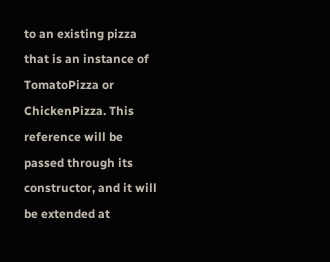to an existing pizza that is an instance of TomatoPizza or ChickenPizza. This reference will be passed through its constructor, and it will be extended at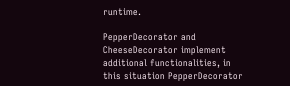runtime.

PepperDecorator and CheeseDecorator implement additional functionalities, in this situation PepperDecorator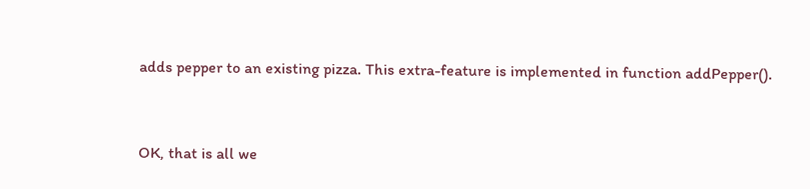adds pepper to an existing pizza. This extra-feature is implemented in function addPepper().


OK, that is all we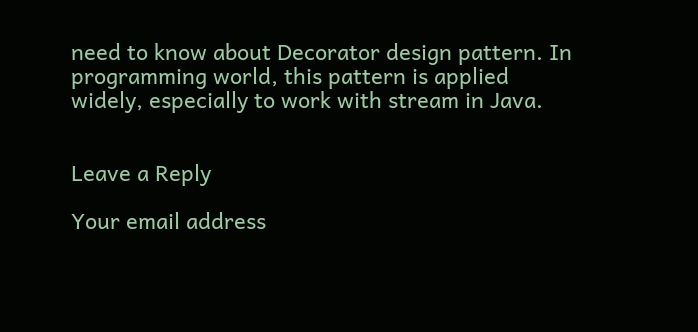need to know about Decorator design pattern. In programming world, this pattern is applied widely, especially to work with stream in Java.


Leave a Reply

Your email address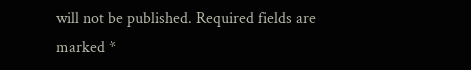will not be published. Required fields are marked *